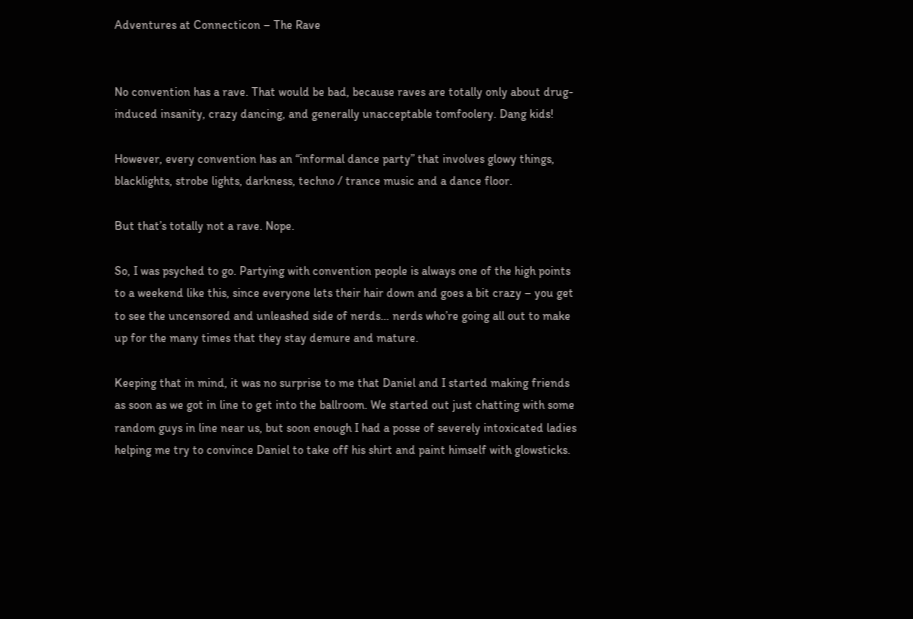Adventures at Connecticon – The Rave


No convention has a rave. That would be bad, because raves are totally only about drug-induced insanity, crazy dancing, and generally unacceptable tomfoolery. Dang kids!

However, every convention has an “informal dance party” that involves glowy things, blacklights, strobe lights, darkness, techno / trance music and a dance floor.

But that’s totally not a rave. Nope.

So, I was psyched to go. Partying with convention people is always one of the high points to a weekend like this, since everyone lets their hair down and goes a bit crazy – you get to see the uncensored and unleashed side of nerds… nerds who’re going all out to make up for the many times that they stay demure and mature.

Keeping that in mind, it was no surprise to me that Daniel and I started making friends as soon as we got in line to get into the ballroom. We started out just chatting with some random guys in line near us, but soon enough I had a posse of severely intoxicated ladies helping me try to convince Daniel to take off his shirt and paint himself with glowsticks.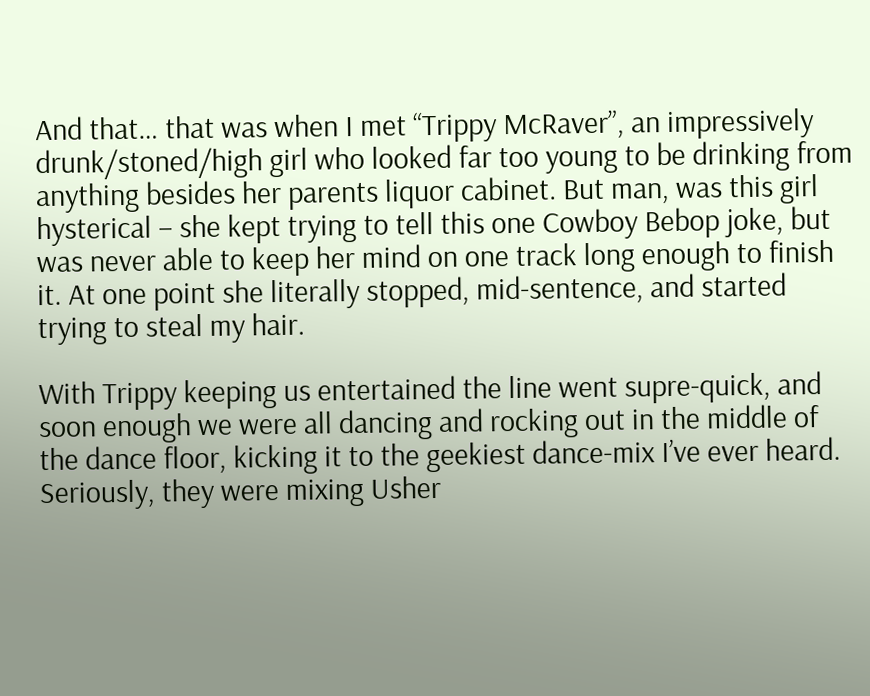And that… that was when I met “Trippy McRaver”, an impressively drunk/stoned/high girl who looked far too young to be drinking from anything besides her parents liquor cabinet. But man, was this girl hysterical – she kept trying to tell this one Cowboy Bebop joke, but was never able to keep her mind on one track long enough to finish it. At one point she literally stopped, mid-sentence, and started trying to steal my hair.

With Trippy keeping us entertained the line went supre-quick, and soon enough we were all dancing and rocking out in the middle of the dance floor, kicking it to the geekiest dance-mix I’ve ever heard. Seriously, they were mixing Usher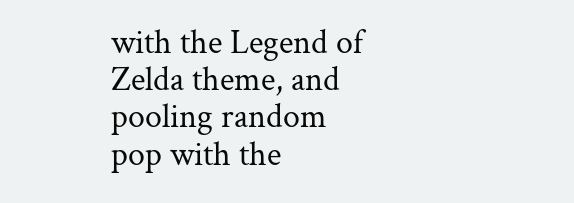with the Legend of Zelda theme, and pooling random pop with the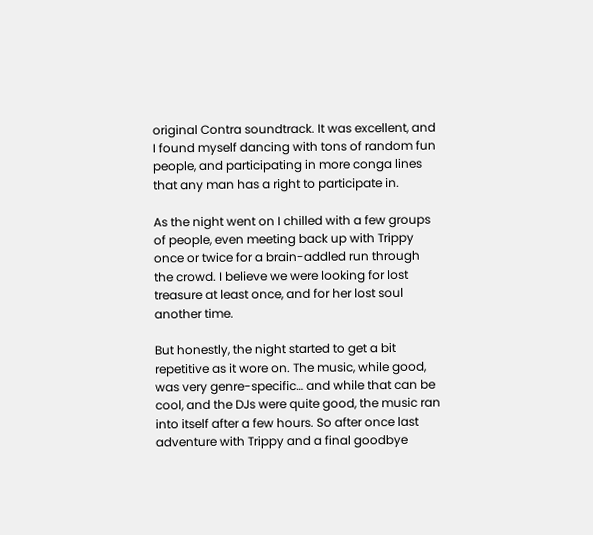original Contra soundtrack. It was excellent, and I found myself dancing with tons of random fun people, and participating in more conga lines that any man has a right to participate in.

As the night went on I chilled with a few groups of people, even meeting back up with Trippy once or twice for a brain-addled run through the crowd. I believe we were looking for lost treasure at least once, and for her lost soul another time.

But honestly, the night started to get a bit repetitive as it wore on. The music, while good, was very genre-specific… and while that can be cool, and the DJs were quite good, the music ran into itself after a few hours. So after once last adventure with Trippy and a final goodbye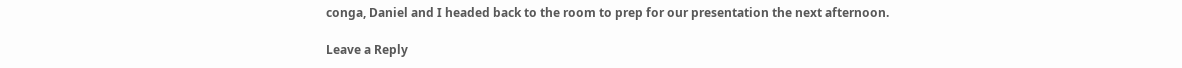conga, Daniel and I headed back to the room to prep for our presentation the next afternoon.

Leave a Reply